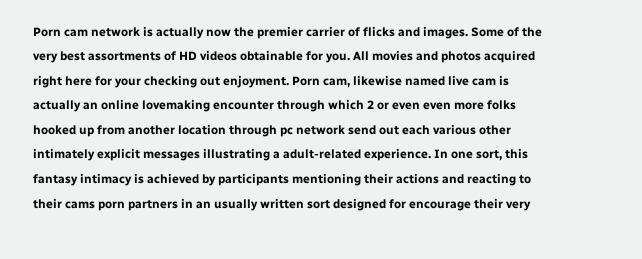Porn cam network is actually now the premier carrier of flicks and images. Some of the very best assortments of HD videos obtainable for you. All movies and photos acquired right here for your checking out enjoyment. Porn cam, likewise named live cam is actually an online lovemaking encounter through which 2 or even even more folks hooked up from another location through pc network send out each various other intimately explicit messages illustrating a adult-related experience. In one sort, this fantasy intimacy is achieved by participants mentioning their actions and reacting to their cams porn partners in an usually written sort designed for encourage their very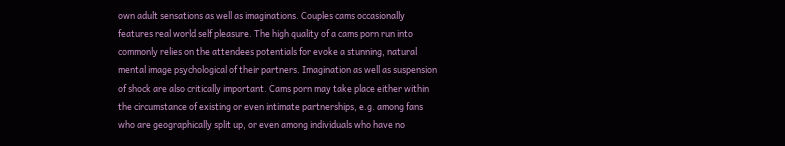own adult sensations as well as imaginations. Couples cams occasionally features real world self pleasure. The high quality of a cams porn run into commonly relies on the attendees potentials for evoke a stunning, natural mental image psychological of their partners. Imagination as well as suspension of shock are also critically important. Cams porn may take place either within the circumstance of existing or even intimate partnerships, e.g. among fans who are geographically split up, or even among individuals who have no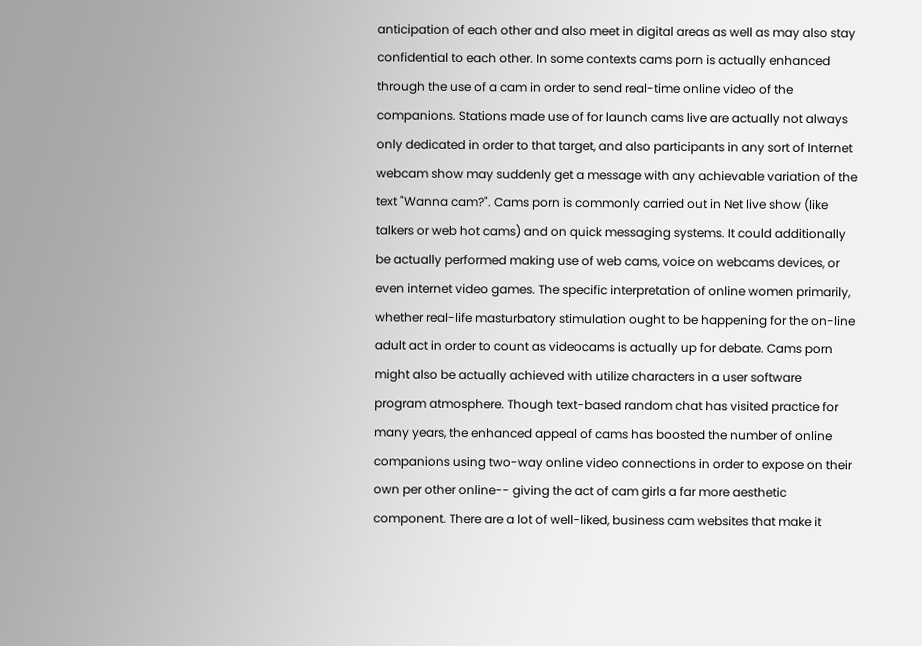anticipation of each other and also meet in digital areas as well as may also stay confidential to each other. In some contexts cams porn is actually enhanced through the use of a cam in order to send real-time online video of the companions. Stations made use of for launch cams live are actually not always only dedicated in order to that target, and also participants in any sort of Internet webcam show may suddenly get a message with any achievable variation of the text "Wanna cam?". Cams porn is commonly carried out in Net live show (like talkers or web hot cams) and on quick messaging systems. It could additionally be actually performed making use of web cams, voice on webcams devices, or even internet video games. The specific interpretation of online women primarily, whether real-life masturbatory stimulation ought to be happening for the on-line adult act in order to count as videocams is actually up for debate. Cams porn might also be actually achieved with utilize characters in a user software program atmosphere. Though text-based random chat has visited practice for many years, the enhanced appeal of cams has boosted the number of online companions using two-way online video connections in order to expose on their own per other online-- giving the act of cam girls a far more aesthetic component. There are a lot of well-liked, business cam websites that make it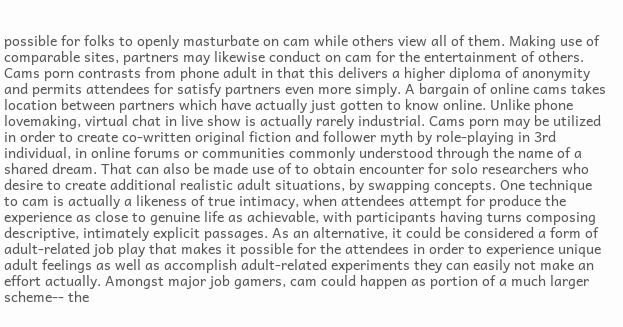possible for folks to openly masturbate on cam while others view all of them. Making use of comparable sites, partners may likewise conduct on cam for the entertainment of others. Cams porn contrasts from phone adult in that this delivers a higher diploma of anonymity and permits attendees for satisfy partners even more simply. A bargain of online cams takes location between partners which have actually just gotten to know online. Unlike phone lovemaking, virtual chat in live show is actually rarely industrial. Cams porn may be utilized in order to create co-written original fiction and follower myth by role-playing in 3rd individual, in online forums or communities commonly understood through the name of a shared dream. That can also be made use of to obtain encounter for solo researchers who desire to create additional realistic adult situations, by swapping concepts. One technique to cam is actually a likeness of true intimacy, when attendees attempt for produce the experience as close to genuine life as achievable, with participants having turns composing descriptive, intimately explicit passages. As an alternative, it could be considered a form of adult-related job play that makes it possible for the attendees in order to experience unique adult feelings as well as accomplish adult-related experiments they can easily not make an effort actually. Amongst major job gamers, cam could happen as portion of a much larger scheme-- the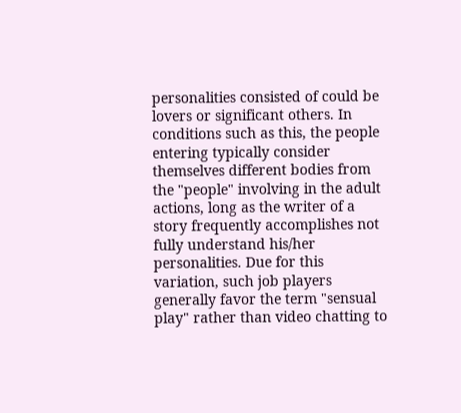personalities consisted of could be lovers or significant others. In conditions such as this, the people entering typically consider themselves different bodies from the "people" involving in the adult actions, long as the writer of a story frequently accomplishes not fully understand his/her personalities. Due for this variation, such job players generally favor the term "sensual play" rather than video chatting to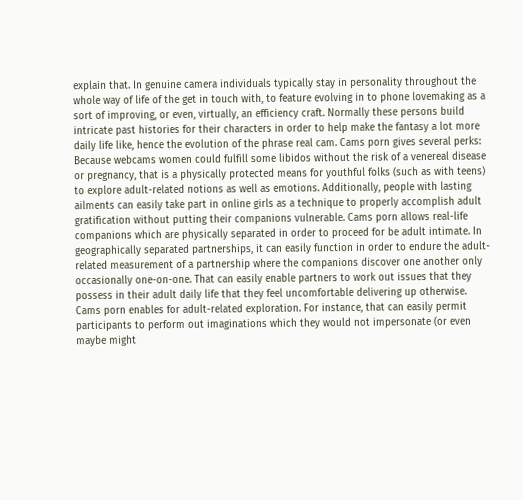explain that. In genuine camera individuals typically stay in personality throughout the whole way of life of the get in touch with, to feature evolving in to phone lovemaking as a sort of improving, or even, virtually, an efficiency craft. Normally these persons build intricate past histories for their characters in order to help make the fantasy a lot more daily life like, hence the evolution of the phrase real cam. Cams porn gives several perks: Because webcams women could fulfill some libidos without the risk of a venereal disease or pregnancy, that is a physically protected means for youthful folks (such as with teens) to explore adult-related notions as well as emotions. Additionally, people with lasting ailments can easily take part in online girls as a technique to properly accomplish adult gratification without putting their companions vulnerable. Cams porn allows real-life companions which are physically separated in order to proceed for be adult intimate. In geographically separated partnerships, it can easily function in order to endure the adult-related measurement of a partnership where the companions discover one another only occasionally one-on-one. That can easily enable partners to work out issues that they possess in their adult daily life that they feel uncomfortable delivering up otherwise. Cams porn enables for adult-related exploration. For instance, that can easily permit participants to perform out imaginations which they would not impersonate (or even maybe might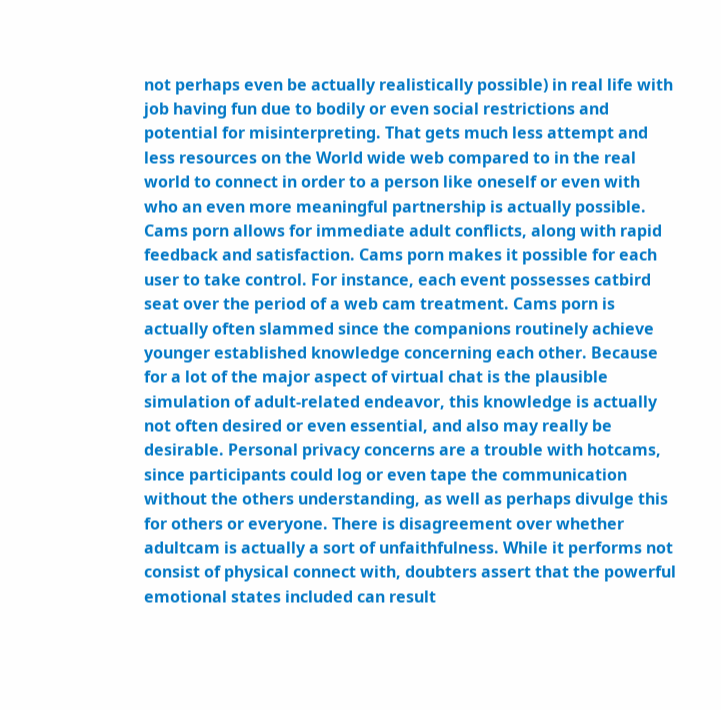not perhaps even be actually realistically possible) in real life with job having fun due to bodily or even social restrictions and potential for misinterpreting. That gets much less attempt and less resources on the World wide web compared to in the real world to connect in order to a person like oneself or even with who an even more meaningful partnership is actually possible. Cams porn allows for immediate adult conflicts, along with rapid feedback and satisfaction. Cams porn makes it possible for each user to take control. For instance, each event possesses catbird seat over the period of a web cam treatment. Cams porn is actually often slammed since the companions routinely achieve younger established knowledge concerning each other. Because for a lot of the major aspect of virtual chat is the plausible simulation of adult-related endeavor, this knowledge is actually not often desired or even essential, and also may really be desirable. Personal privacy concerns are a trouble with hotcams, since participants could log or even tape the communication without the others understanding, as well as perhaps divulge this for others or everyone. There is disagreement over whether adultcam is actually a sort of unfaithfulness. While it performs not consist of physical connect with, doubters assert that the powerful emotional states included can result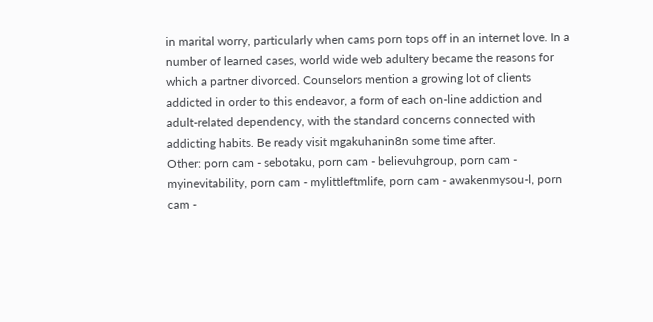in marital worry, particularly when cams porn tops off in an internet love. In a number of learned cases, world wide web adultery became the reasons for which a partner divorced. Counselors mention a growing lot of clients addicted in order to this endeavor, a form of each on-line addiction and adult-related dependency, with the standard concerns connected with addicting habits. Be ready visit mgakuhanin8n some time after.
Other: porn cam - sebotaku, porn cam - believuhgroup, porn cam - myinevitability, porn cam - mylittleftmlife, porn cam - awakenmysou-l, porn cam -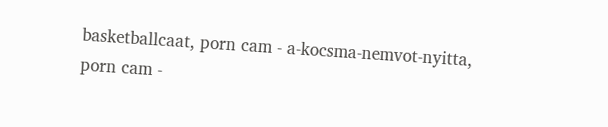basketballcaat, porn cam - a-kocsma-nemvot-nyitta, porn cam -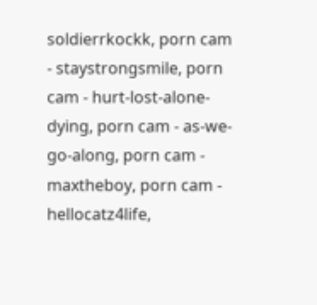soldierrkockk, porn cam - staystrongsmile, porn cam - hurt-lost-alone-dying, porn cam - as-we-go-along, porn cam - maxtheboy, porn cam - hellocatz4life,